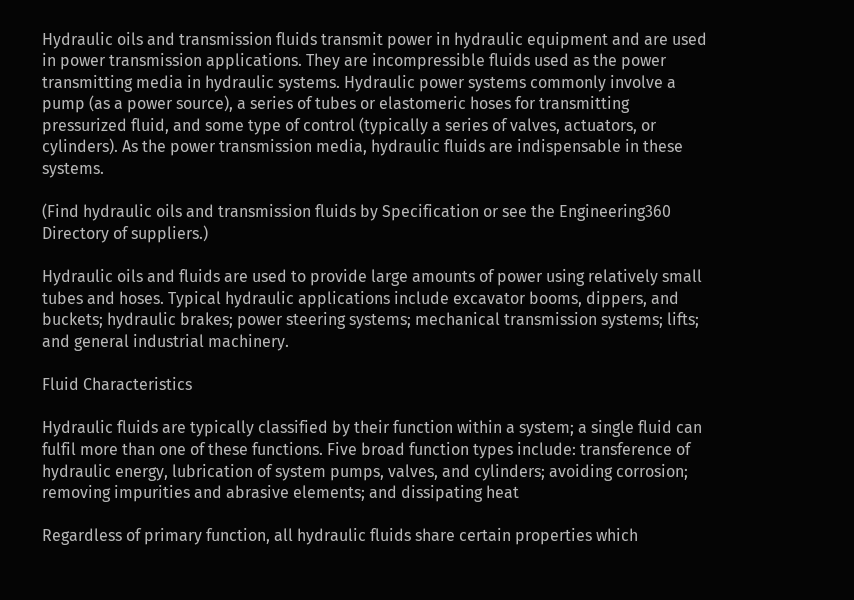Hydraulic oils and transmission fluids transmit power in hydraulic equipment and are used in power transmission applications. They are incompressible fluids used as the power transmitting media in hydraulic systems. Hydraulic power systems commonly involve a pump (as a power source), a series of tubes or elastomeric hoses for transmitting pressurized fluid, and some type of control (typically a series of valves, actuators, or cylinders). As the power transmission media, hydraulic fluids are indispensable in these systems.

(Find hydraulic oils and transmission fluids by Specification or see the Engineering360 Directory of suppliers.)

Hydraulic oils and fluids are used to provide large amounts of power using relatively small tubes and hoses. Typical hydraulic applications include excavator booms, dippers, and buckets; hydraulic brakes; power steering systems; mechanical transmission systems; lifts; and general industrial machinery.

Fluid Characteristics

Hydraulic fluids are typically classified by their function within a system; a single fluid can fulfil more than one of these functions. Five broad function types include: transference of hydraulic energy, lubrication of system pumps, valves, and cylinders; avoiding corrosion; removing impurities and abrasive elements; and dissipating heat

Regardless of primary function, all hydraulic fluids share certain properties which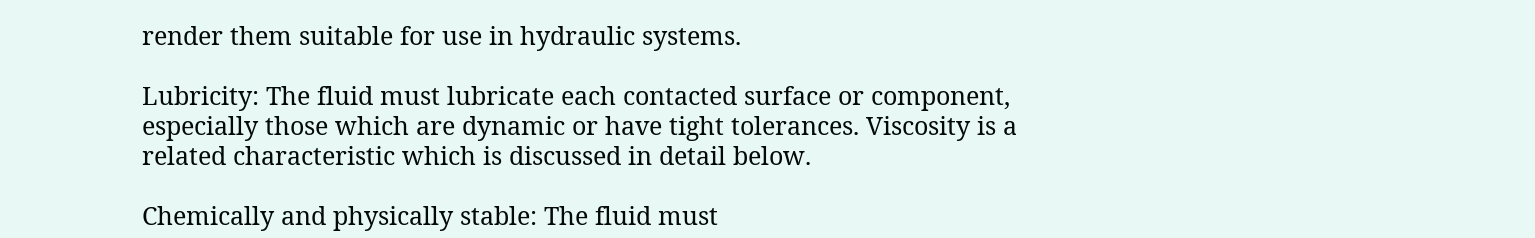render them suitable for use in hydraulic systems.

Lubricity: The fluid must lubricate each contacted surface or component, especially those which are dynamic or have tight tolerances. Viscosity is a related characteristic which is discussed in detail below.

Chemically and physically stable: The fluid must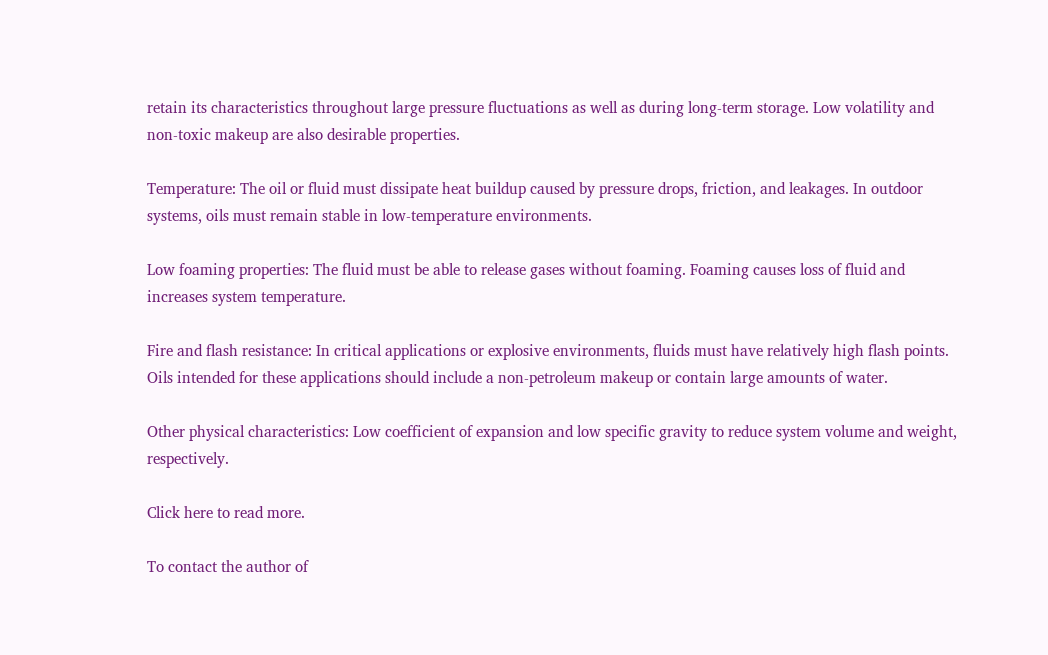retain its characteristics throughout large pressure fluctuations as well as during long-term storage. Low volatility and non-toxic makeup are also desirable properties.

Temperature: The oil or fluid must dissipate heat buildup caused by pressure drops, friction, and leakages. In outdoor systems, oils must remain stable in low-temperature environments.

Low foaming properties: The fluid must be able to release gases without foaming. Foaming causes loss of fluid and increases system temperature.

Fire and flash resistance: In critical applications or explosive environments, fluids must have relatively high flash points. Oils intended for these applications should include a non-petroleum makeup or contain large amounts of water.

Other physical characteristics: Low coefficient of expansion and low specific gravity to reduce system volume and weight, respectively.

Click here to read more.

To contact the author of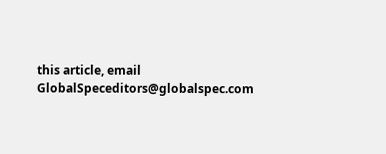this article, email GlobalSpeceditors@globalspec.com